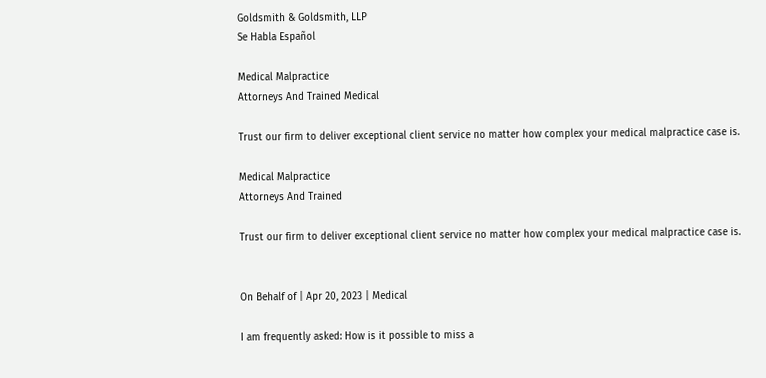Goldsmith & Goldsmith, LLP
Se Habla Español

Medical Malpractice
Attorneys And Trained Medical

Trust our firm to deliver exceptional client service no matter how complex your medical malpractice case is.

Medical Malpractice
Attorneys And Trained

Trust our firm to deliver exceptional client service no matter how complex your medical malpractice case is.


On Behalf of | Apr 20, 2023 | Medical

I am frequently asked: How is it possible to miss a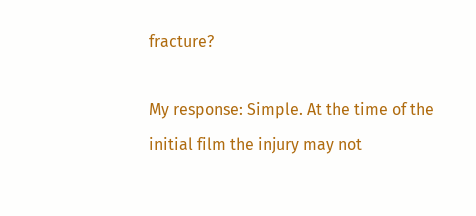fracture?

My response: Simple. At the time of the initial film the injury may not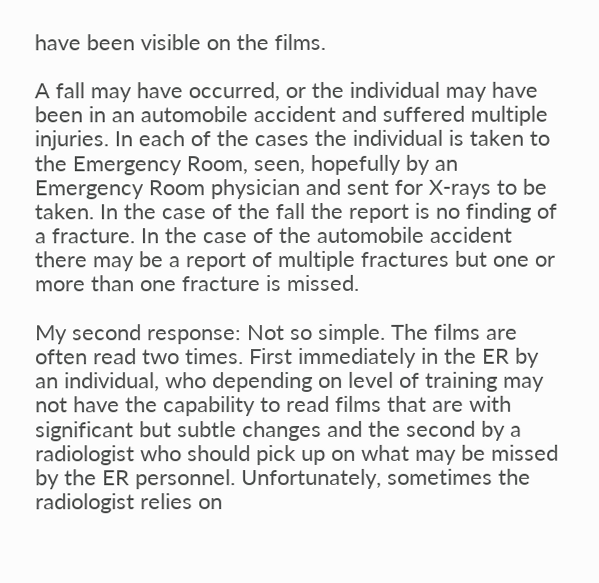have been visible on the films.

A fall may have occurred, or the individual may have been in an automobile accident and suffered multiple injuries. In each of the cases the individual is taken to the Emergency Room, seen, hopefully by an Emergency Room physician and sent for X-rays to be taken. In the case of the fall the report is no finding of a fracture. In the case of the automobile accident there may be a report of multiple fractures but one or more than one fracture is missed.

My second response: Not so simple. The films are often read two times. First immediately in the ER by an individual, who depending on level of training may not have the capability to read films that are with significant but subtle changes and the second by a radiologist who should pick up on what may be missed by the ER personnel. Unfortunately, sometimes the radiologist relies on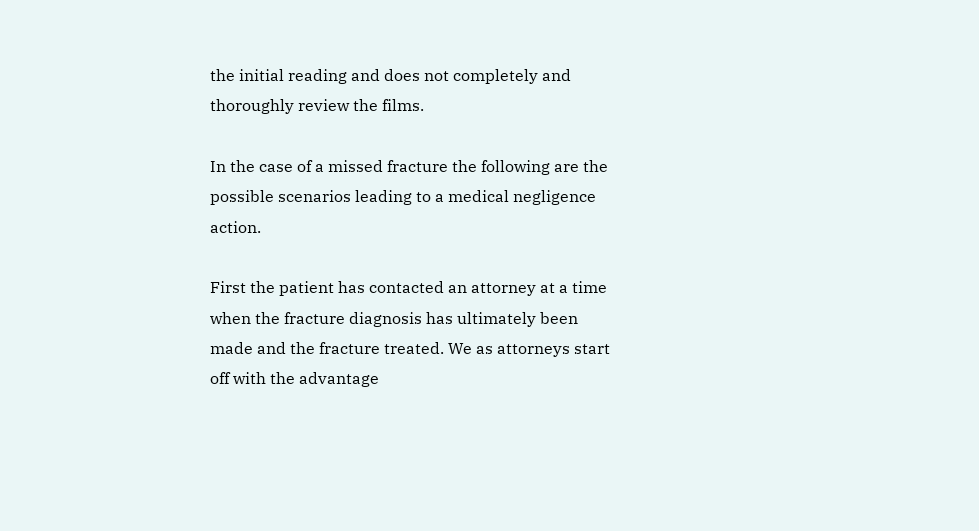the initial reading and does not completely and thoroughly review the films.

In the case of a missed fracture the following are the possible scenarios leading to a medical negligence action.

First the patient has contacted an attorney at a time when the fracture diagnosis has ultimately been made and the fracture treated. We as attorneys start off with the advantage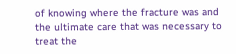of knowing where the fracture was and the ultimate care that was necessary to treat the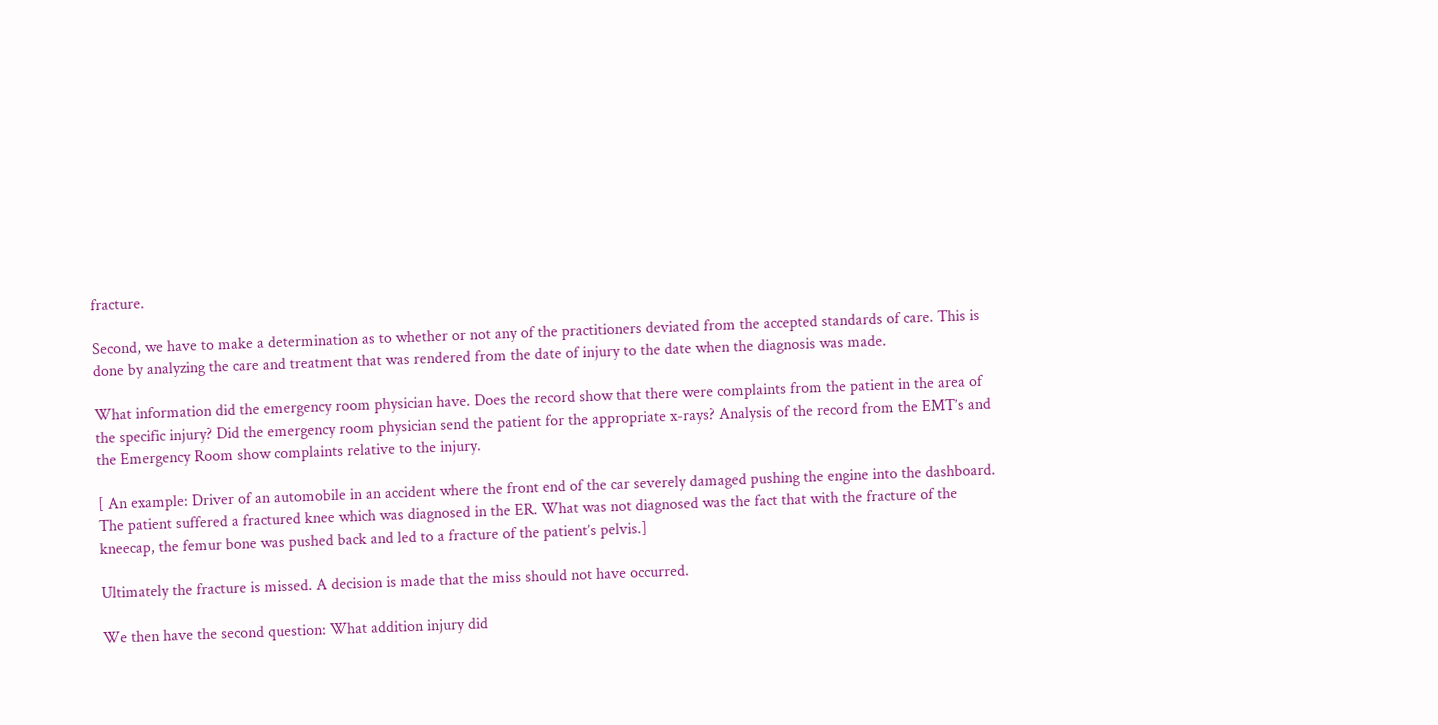fracture.

Second, we have to make a determination as to whether or not any of the practitioners deviated from the accepted standards of care. This is done by analyzing the care and treatment that was rendered from the date of injury to the date when the diagnosis was made.

What information did the emergency room physician have. Does the record show that there were complaints from the patient in the area of the specific injury? Did the emergency room physician send the patient for the appropriate x-rays? Analysis of the record from the EMT’s and the Emergency Room show complaints relative to the injury.

[ An example: Driver of an automobile in an accident where the front end of the car severely damaged pushing the engine into the dashboard. The patient suffered a fractured knee which was diagnosed in the ER. What was not diagnosed was the fact that with the fracture of the kneecap, the femur bone was pushed back and led to a fracture of the patient’s pelvis.]

Ultimately the fracture is missed. A decision is made that the miss should not have occurred.

We then have the second question: What addition injury did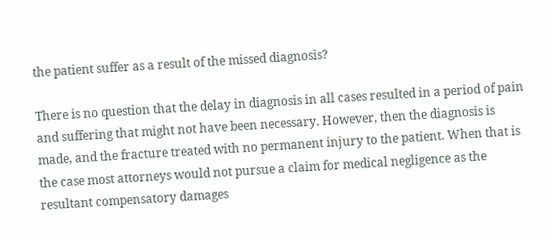the patient suffer as a result of the missed diagnosis?

There is no question that the delay in diagnosis in all cases resulted in a period of pain and suffering that might not have been necessary. However, then the diagnosis is made, and the fracture treated with no permanent injury to the patient. When that is the case most attorneys would not pursue a claim for medical negligence as the resultant compensatory damages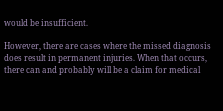would be insufficient.

However, there are cases where the missed diagnosis does result in permanent injuries. When that occurs, there can and probably will be a claim for medical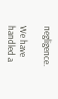negligence.

We have handled a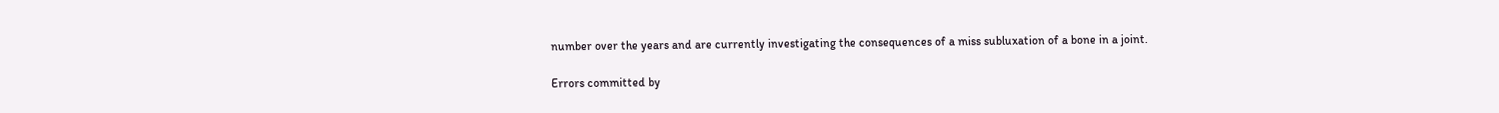number over the years and are currently investigating the consequences of a miss subluxation of a bone in a joint.

Errors committed by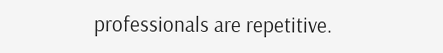professionals are repetitive.